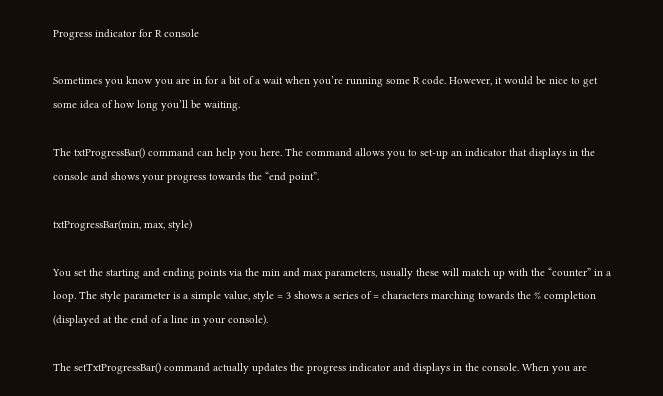Progress indicator for R console

Sometimes you know you are in for a bit of a wait when you’re running some R code. However, it would be nice to get some idea of how long you’ll be waiting.

The txtProgressBar() command can help you here. The command allows you to set-up an indicator that displays in the console and shows your progress towards the “end point”.

txtProgressBar(min, max, style)

You set the starting and ending points via the min and max parameters, usually these will match up with the “counter” in a loop. The style parameter is a simple value, style = 3 shows a series of = characters marching towards the % completion (displayed at the end of a line in your console).

The setTxtProgressBar() command actually updates the progress indicator and displays in the console. When you are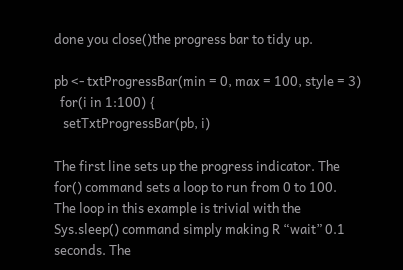done you close()the progress bar to tidy up.

pb <- txtProgressBar(min = 0, max = 100, style = 3)
  for(i in 1:100) {
   setTxtProgressBar(pb, i)

The first line sets up the progress indicator. The for() command sets a loop to run from 0 to 100. The loop in this example is trivial with the Sys.sleep() command simply making R “wait” 0.1 seconds. The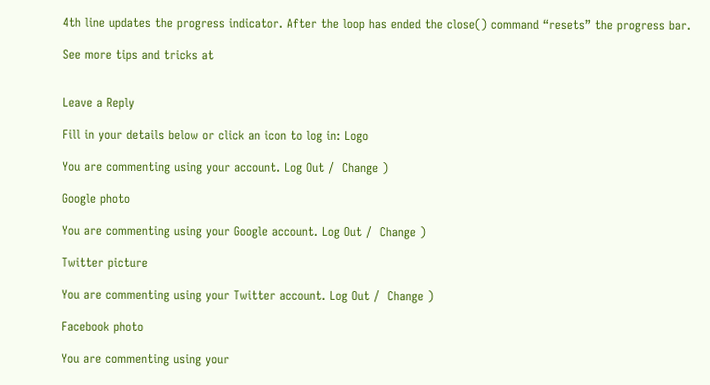4th line updates the progress indicator. After the loop has ended the close() command “resets” the progress bar.

See more tips and tricks at


Leave a Reply

Fill in your details below or click an icon to log in: Logo

You are commenting using your account. Log Out /  Change )

Google photo

You are commenting using your Google account. Log Out /  Change )

Twitter picture

You are commenting using your Twitter account. Log Out /  Change )

Facebook photo

You are commenting using your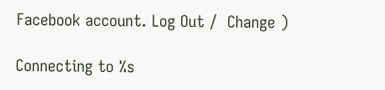Facebook account. Log Out /  Change )

Connecting to %s